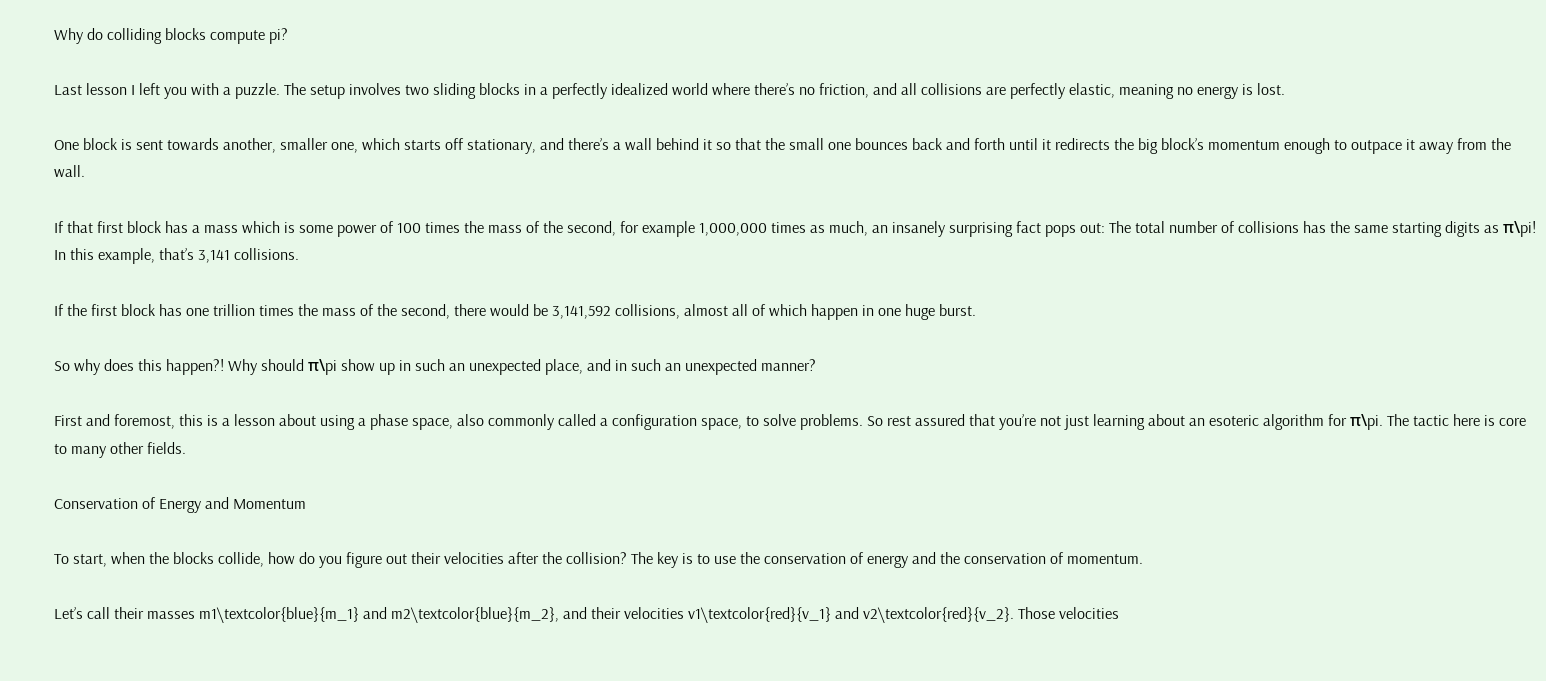Why do colliding blocks compute pi?

Last lesson I left you with a puzzle. The setup involves two sliding blocks in a perfectly idealized world where there’s no friction, and all collisions are perfectly elastic, meaning no energy is lost.

One block is sent towards another, smaller one, which starts off stationary, and there’s a wall behind it so that the small one bounces back and forth until it redirects the big block’s momentum enough to outpace it away from the wall.

If that first block has a mass which is some power of 100 times the mass of the second, for example 1,000,000 times as much, an insanely surprising fact pops out: The total number of collisions has the same starting digits as π\pi! In this example, that’s 3,141 collisions.

If the first block has one trillion times the mass of the second, there would be 3,141,592 collisions, almost all of which happen in one huge burst.

So why does this happen?! Why should π\pi show up in such an unexpected place, and in such an unexpected manner?

First and foremost, this is a lesson about using a phase space, also commonly called a configuration space, to solve problems. So rest assured that you’re not just learning about an esoteric algorithm for π\pi. The tactic here is core to many other fields.

Conservation of Energy and Momentum

To start, when the blocks collide, how do you figure out their velocities after the collision? The key is to use the conservation of energy and the conservation of momentum.

Let’s call their masses m1\textcolor{blue}{m_1} and m2\textcolor{blue}{m_2}, and their velocities v1\textcolor{red}{v_1} and v2\textcolor{red}{v_2}. Those velocities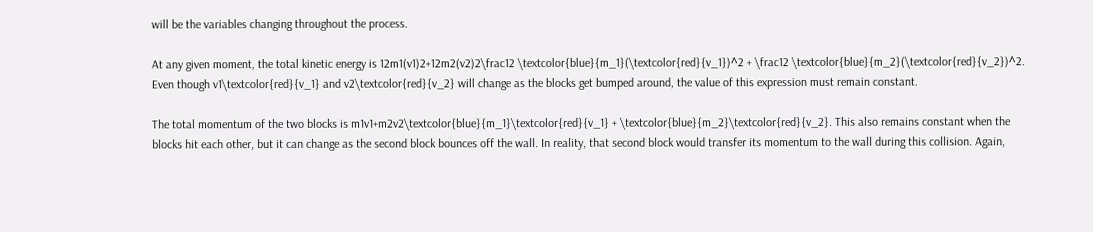will be the variables changing throughout the process.

At any given moment, the total kinetic energy is 12m1(v1)2+12m2(v2)2\frac12 \textcolor{blue}{m_1}(\textcolor{red}{v_1})^2 + \frac12 \textcolor{blue}{m_2}(\textcolor{red}{v_2})^2. Even though v1\textcolor{red}{v_1} and v2\textcolor{red}{v_2} will change as the blocks get bumped around, the value of this expression must remain constant.

The total momentum of the two blocks is m1v1+m2v2\textcolor{blue}{m_1}\textcolor{red}{v_1} + \textcolor{blue}{m_2}\textcolor{red}{v_2}. This also remains constant when the blocks hit each other, but it can change as the second block bounces off the wall. In reality, that second block would transfer its momentum to the wall during this collision. Again,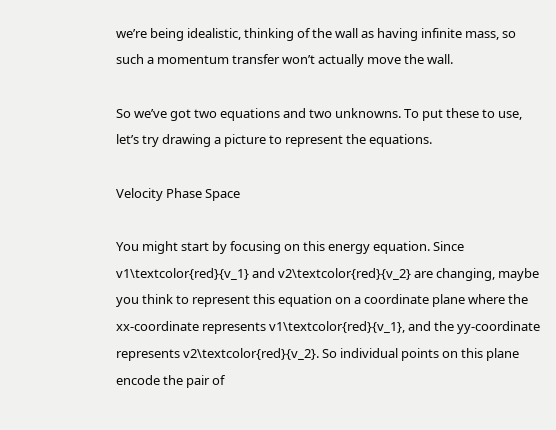we’re being idealistic, thinking of the wall as having infinite mass, so such a momentum transfer won’t actually move the wall.

So we’ve got two equations and two unknowns. To put these to use, let’s try drawing a picture to represent the equations.

Velocity Phase Space

You might start by focusing on this energy equation. Since v1\textcolor{red}{v_1} and v2\textcolor{red}{v_2} are changing, maybe you think to represent this equation on a coordinate plane where the xx-coordinate represents v1\textcolor{red}{v_1}, and the yy-coordinate represents v2\textcolor{red}{v_2}. So individual points on this plane encode the pair of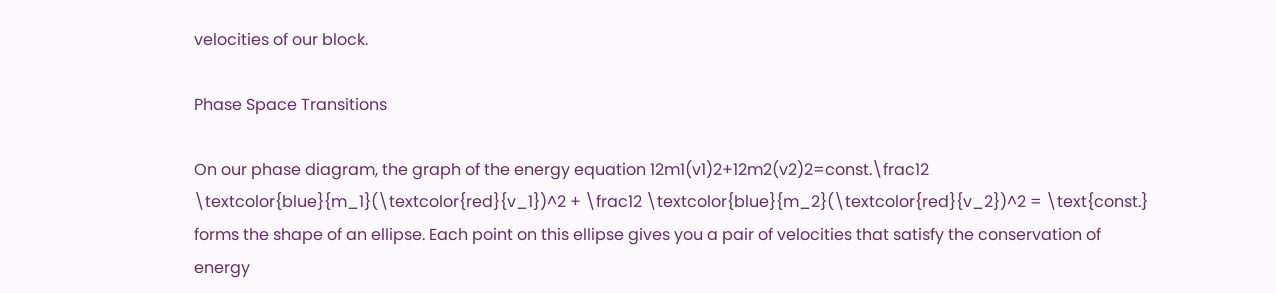velocities of our block.

Phase Space Transitions

On our phase diagram, the graph of the energy equation 12m1(v1)2+12m2(v2)2=const.\frac12 \textcolor{blue}{m_1}(\textcolor{red}{v_1})^2 + \frac12 \textcolor{blue}{m_2}(\textcolor{red}{v_2})^2 = \text{const.} forms the shape of an ellipse. Each point on this ellipse gives you a pair of velocities that satisfy the conservation of energy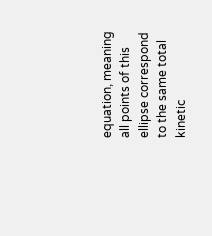equation, meaning all points of this ellipse correspond to the same total kinetic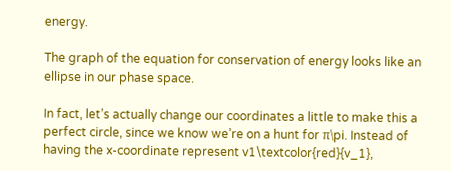energy.

The graph of the equation for conservation of energy looks like an ellipse in our phase space.

In fact, let’s actually change our coordinates a little to make this a perfect circle, since we know we’re on a hunt for π\pi. Instead of having the x-coordinate represent v1\textcolor{red}{v_1},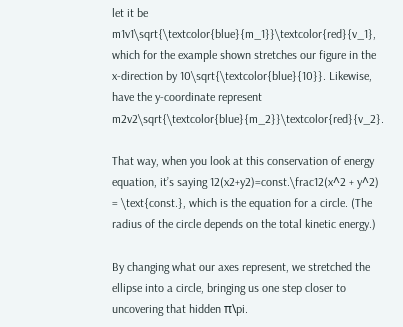let it be m1v1\sqrt{\textcolor{blue}{m_1}}\textcolor{red}{v_1}, which for the example shown stretches our figure in the x-direction by 10\sqrt{\textcolor{blue}{10}}. Likewise, have the y-coordinate represent m2v2\sqrt{\textcolor{blue}{m_2}}\textcolor{red}{v_2}.

That way, when you look at this conservation of energy equation, it’s saying 12(x2+y2)=const.\frac12(x^2 + y^2) = \text{const.}, which is the equation for a circle. (The radius of the circle depends on the total kinetic energy.)

By changing what our axes represent, we stretched the ellipse into a circle, bringing us one step closer to uncovering that hidden π\pi.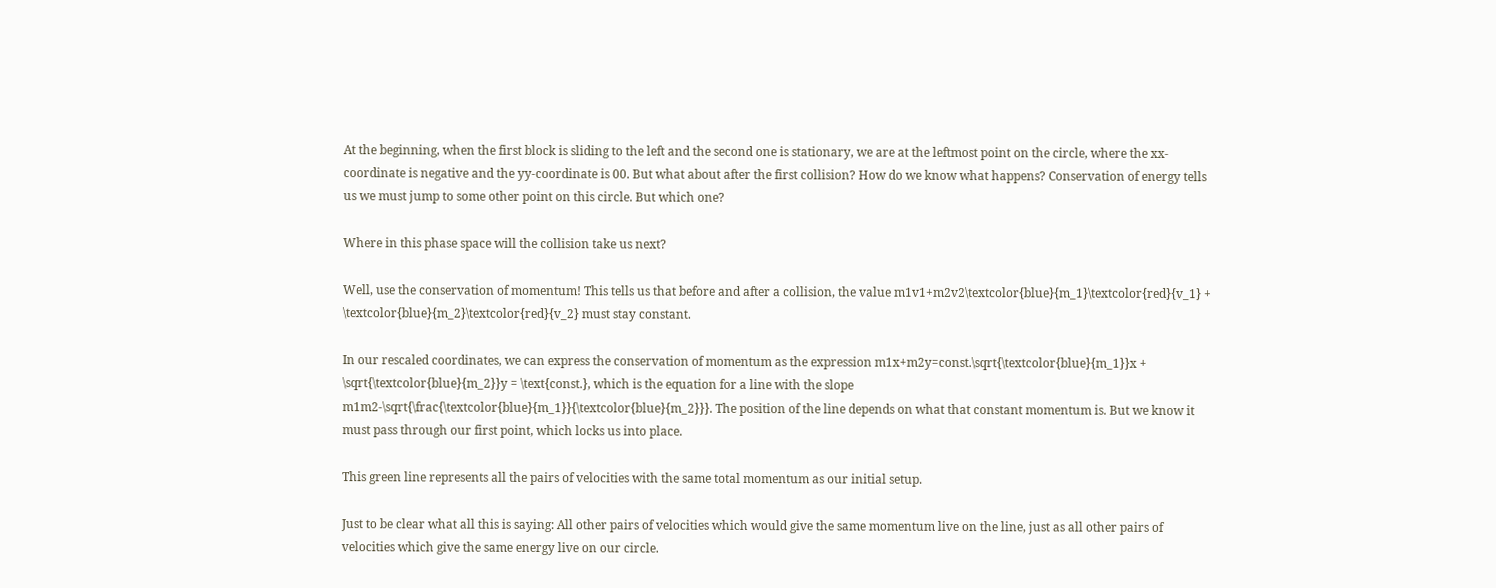At the beginning, when the first block is sliding to the left and the second one is stationary, we are at the leftmost point on the circle, where the xx-coordinate is negative and the yy-coordinate is 00. But what about after the first collision? How do we know what happens? Conservation of energy tells us we must jump to some other point on this circle. But which one?

Where in this phase space will the collision take us next?

Well, use the conservation of momentum! This tells us that before and after a collision, the value m1v1+m2v2\textcolor{blue}{m_1}\textcolor{red}{v_1} + \textcolor{blue}{m_2}\textcolor{red}{v_2} must stay constant.

In our rescaled coordinates, we can express the conservation of momentum as the expression m1x+m2y=const.\sqrt{\textcolor{blue}{m_1}}x + \sqrt{\textcolor{blue}{m_2}}y = \text{const.}, which is the equation for a line with the slope m1m2-\sqrt{\frac{\textcolor{blue}{m_1}}{\textcolor{blue}{m_2}}}. The position of the line depends on what that constant momentum is. But we know it must pass through our first point, which locks us into place.

This green line represents all the pairs of velocities with the same total momentum as our initial setup.

Just to be clear what all this is saying: All other pairs of velocities which would give the same momentum live on the line, just as all other pairs of velocities which give the same energy live on our circle.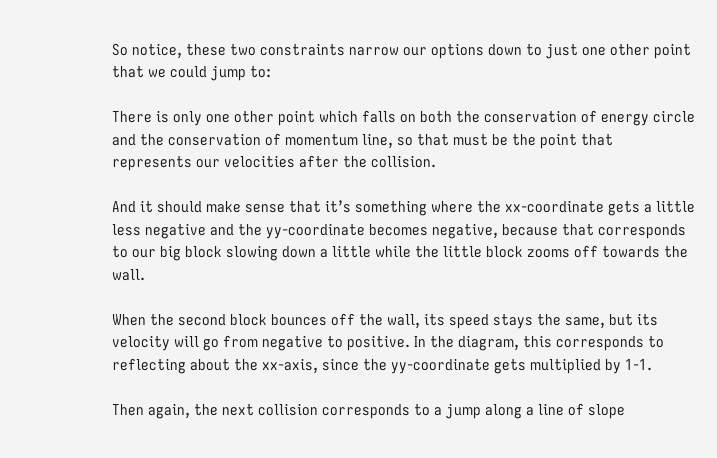So notice, these two constraints narrow our options down to just one other point that we could jump to:

There is only one other point which falls on both the conservation of energy circle and the conservation of momentum line, so that must be the point that represents our velocities after the collision.

And it should make sense that it’s something where the xx-coordinate gets a little less negative and the yy-coordinate becomes negative, because that corresponds to our big block slowing down a little while the little block zooms off towards the wall.

When the second block bounces off the wall, its speed stays the same, but its velocity will go from negative to positive. In the diagram, this corresponds to reflecting about the xx-axis, since the yy-coordinate gets multiplied by 1-1.

Then again, the next collision corresponds to a jump along a line of slope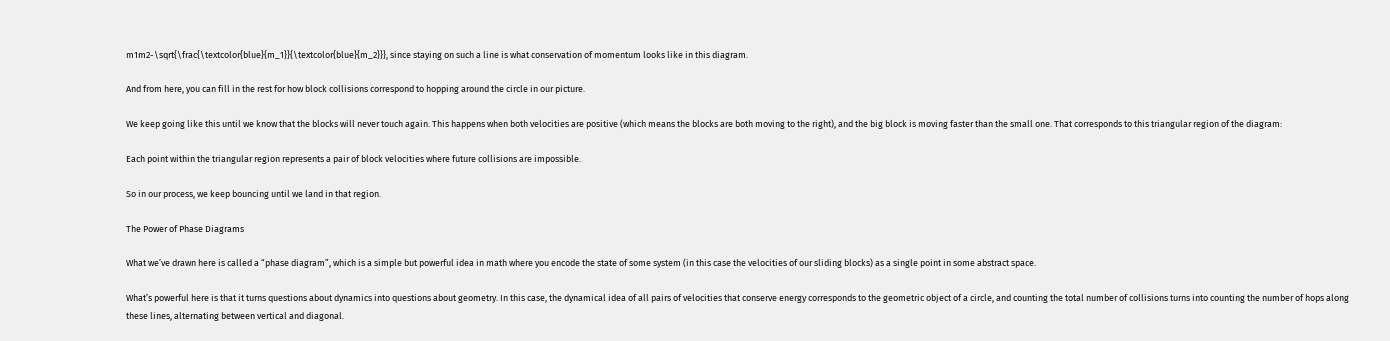m1m2-\sqrt{\frac{\textcolor{blue}{m_1}}{\textcolor{blue}{m_2}}}, since staying on such a line is what conservation of momentum looks like in this diagram.

And from here, you can fill in the rest for how block collisions correspond to hopping around the circle in our picture.

We keep going like this until we know that the blocks will never touch again. This happens when both velocities are positive (which means the blocks are both moving to the right), and the big block is moving faster than the small one. That corresponds to this triangular region of the diagram:

Each point within the triangular region represents a pair of block velocities where future collisions are impossible.

So in our process, we keep bouncing until we land in that region.

The Power of Phase Diagrams

What we’ve drawn here is called a “phase diagram”, which is a simple but powerful idea in math where you encode the state of some system (in this case the velocities of our sliding blocks) as a single point in some abstract space.

What’s powerful here is that it turns questions about dynamics into questions about geometry. In this case, the dynamical idea of all pairs of velocities that conserve energy corresponds to the geometric object of a circle, and counting the total number of collisions turns into counting the number of hops along these lines, alternating between vertical and diagonal.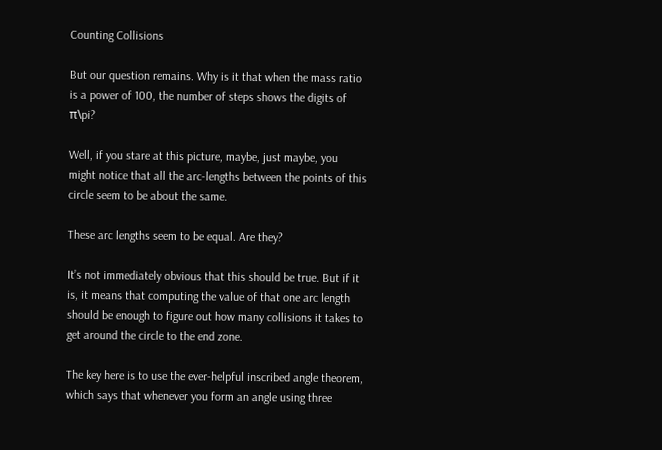Counting Collisions

But our question remains. Why is it that when the mass ratio is a power of 100, the number of steps shows the digits of π\pi?

Well, if you stare at this picture, maybe, just maybe, you might notice that all the arc-lengths between the points of this circle seem to be about the same.

These arc lengths seem to be equal. Are they?

It’s not immediately obvious that this should be true. But if it is, it means that computing the value of that one arc length should be enough to figure out how many collisions it takes to get around the circle to the end zone.

The key here is to use the ever-helpful inscribed angle theorem, which says that whenever you form an angle using three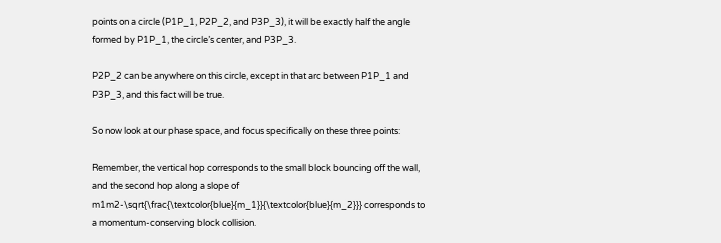points on a circle (P1P_1, P2P_2, and P3P_3), it will be exactly half the angle formed by P1P_1, the circle’s center, and P3P_3.

P2P_2 can be anywhere on this circle, except in that arc between P1P_1 and P3P_3, and this fact will be true.

So now look at our phase space, and focus specifically on these three points:

Remember, the vertical hop corresponds to the small block bouncing off the wall, and the second hop along a slope of m1m2-\sqrt{\frac{\textcolor{blue}{m_1}}{\textcolor{blue}{m_2}}} corresponds to a momentum-conserving block collision.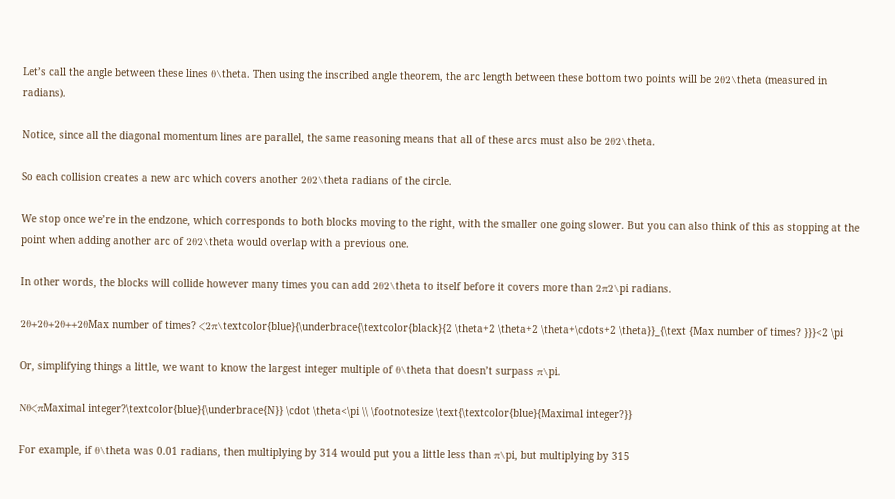Let’s call the angle between these lines θ\theta. Then using the inscribed angle theorem, the arc length between these bottom two points will be 2θ2\theta (measured in radians).

Notice, since all the diagonal momentum lines are parallel, the same reasoning means that all of these arcs must also be 2θ2\theta.

So each collision creates a new arc which covers another 2θ2\theta radians of the circle.

We stop once we’re in the endzone, which corresponds to both blocks moving to the right, with the smaller one going slower. But you can also think of this as stopping at the point when adding another arc of 2θ2\theta would overlap with a previous one.

In other words, the blocks will collide however many times you can add 2θ2\theta to itself before it covers more than 2π2\pi radians.

2θ+2θ+2θ++2θMax number of times? <2π\textcolor{blue}{\underbrace{\textcolor{black}{2 \theta+2 \theta+2 \theta+\cdots+2 \theta}}_{\text {Max number of times? }}}<2 \pi

Or, simplifying things a little, we want to know the largest integer multiple of θ\theta that doesn’t surpass π\pi.

Nθ<πMaximal integer?\textcolor{blue}{\underbrace{N}} \cdot \theta<\pi \\ \footnotesize \text{\textcolor{blue}{Maximal integer?}}

For example, if θ\theta was 0.01 radians, then multiplying by 314 would put you a little less than π\pi, but multiplying by 315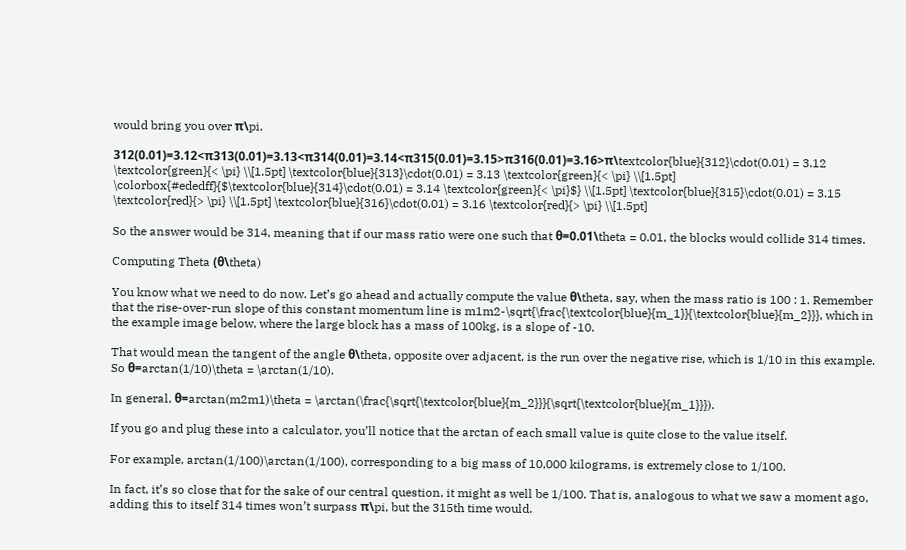would bring you over π\pi.

312(0.01)=3.12<π313(0.01)=3.13<π314(0.01)=3.14<π315(0.01)=3.15>π316(0.01)=3.16>π\textcolor{blue}{312}\cdot(0.01) = 3.12 \textcolor{green}{< \pi} \\[1.5pt] \textcolor{blue}{313}\cdot(0.01) = 3.13 \textcolor{green}{< \pi} \\[1.5pt] \colorbox{#ededff}{$\textcolor{blue}{314}\cdot(0.01) = 3.14 \textcolor{green}{< \pi}$} \\[1.5pt] \textcolor{blue}{315}\cdot(0.01) = 3.15 \textcolor{red}{> \pi} \\[1.5pt] \textcolor{blue}{316}\cdot(0.01) = 3.16 \textcolor{red}{> \pi} \\[1.5pt]

So the answer would be 314, meaning that if our mass ratio were one such that θ=0.01\theta = 0.01, the blocks would collide 314 times.

Computing Theta (θ\theta)

You know what we need to do now. Let’s go ahead and actually compute the value θ\theta, say, when the mass ratio is 100 : 1. Remember that the rise-over-run slope of this constant momentum line is m1m2-\sqrt{\frac{\textcolor{blue}{m_1}}{\textcolor{blue}{m_2}}}, which in the example image below, where the large block has a mass of 100kg, is a slope of -10.

That would mean the tangent of the angle θ\theta, opposite over adjacent, is the run over the negative rise, which is 1/10 in this example. So θ=arctan(1/10)\theta = \arctan(1/10).

In general, θ=arctan(m2m1)\theta = \arctan(\frac{\sqrt{\textcolor{blue}{m_2}}}{\sqrt{\textcolor{blue}{m_1}}}).

If you go and plug these into a calculator, you’ll notice that the arctan of each small value is quite close to the value itself.

For example, arctan(1/100)\arctan(1/100), corresponding to a big mass of 10,000 kilograms, is extremely close to 1/100.

In fact, it’s so close that for the sake of our central question, it might as well be 1/100. That is, analogous to what we saw a moment ago, adding this to itself 314 times won’t surpass π\pi, but the 315th time would.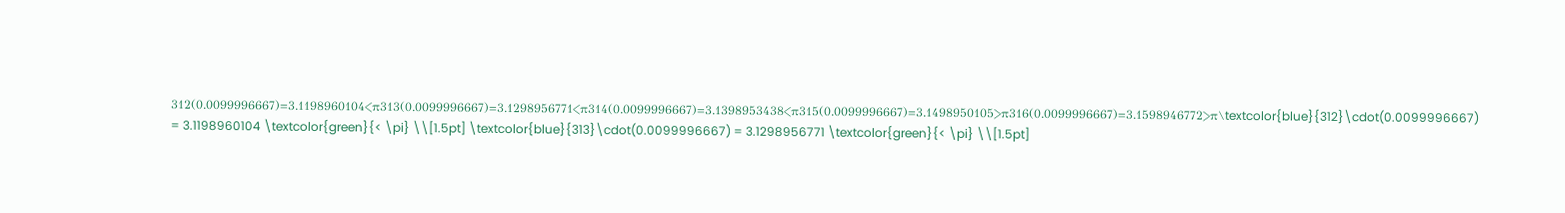312(0.0099996667)=3.1198960104<π313(0.0099996667)=3.1298956771<π314(0.0099996667)=3.1398953438<π315(0.0099996667)=3.1498950105>π316(0.0099996667)=3.1598946772>π\textcolor{blue}{312}\cdot(0.0099996667) = 3.1198960104 \textcolor{green}{< \pi} \\[1.5pt] \textcolor{blue}{313}\cdot(0.0099996667) = 3.1298956771 \textcolor{green}{< \pi} \\[1.5pt]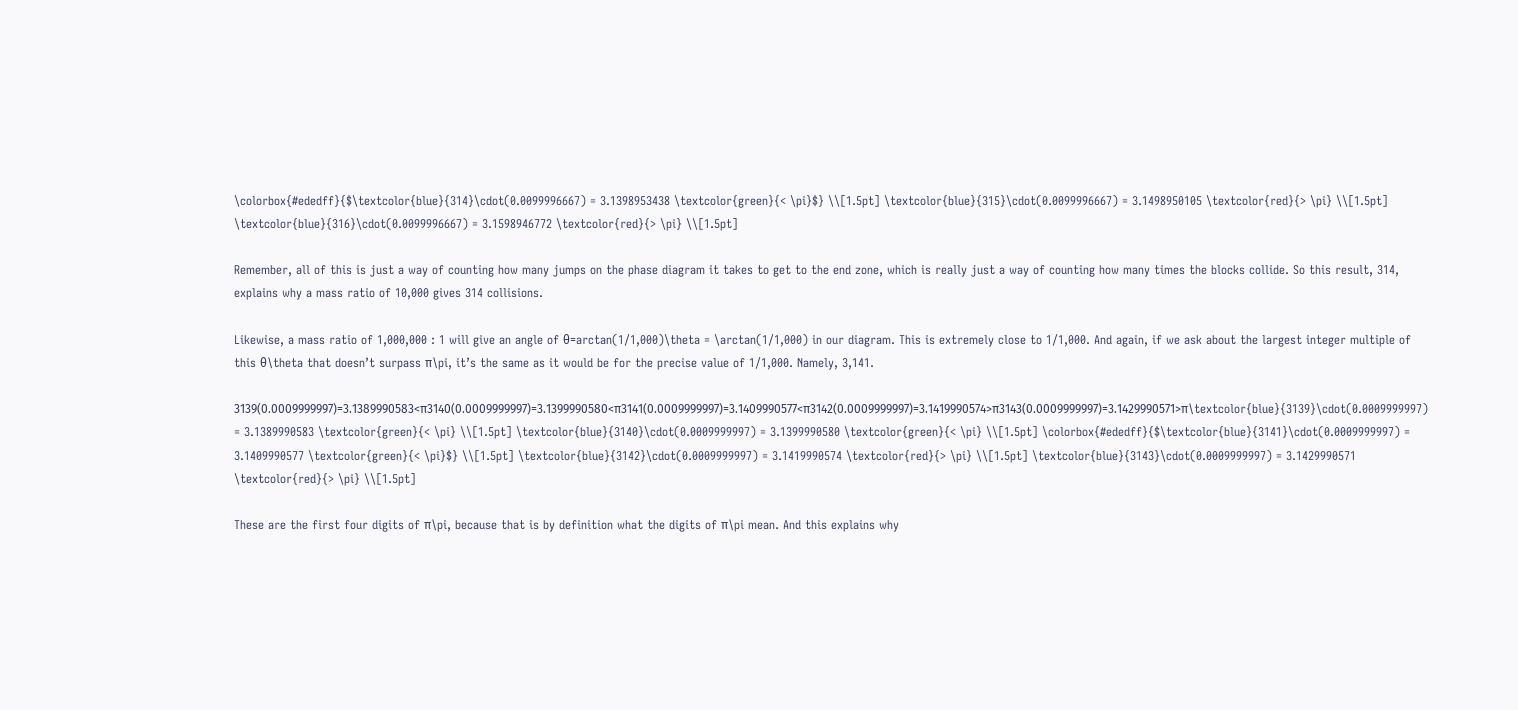\colorbox{#ededff}{$\textcolor{blue}{314}\cdot(0.0099996667) = 3.1398953438 \textcolor{green}{< \pi}$} \\[1.5pt] \textcolor{blue}{315}\cdot(0.0099996667) = 3.1498950105 \textcolor{red}{> \pi} \\[1.5pt] \textcolor{blue}{316}\cdot(0.0099996667) = 3.1598946772 \textcolor{red}{> \pi} \\[1.5pt]

Remember, all of this is just a way of counting how many jumps on the phase diagram it takes to get to the end zone, which is really just a way of counting how many times the blocks collide. So this result, 314, explains why a mass ratio of 10,000 gives 314 collisions.

Likewise, a mass ratio of 1,000,000 : 1 will give an angle of θ=arctan(1/1,000)\theta = \arctan(1/1,000) in our diagram. This is extremely close to 1/1,000. And again, if we ask about the largest integer multiple of this θ\theta that doesn’t surpass π\pi, it’s the same as it would be for the precise value of 1/1,000. Namely, 3,141.

3139(0.0009999997)=3.1389990583<π3140(0.0009999997)=3.1399990580<π3141(0.0009999997)=3.1409990577<π3142(0.0009999997)=3.1419990574>π3143(0.0009999997)=3.1429990571>π\textcolor{blue}{3139}\cdot(0.0009999997) = 3.1389990583 \textcolor{green}{< \pi} \\[1.5pt] \textcolor{blue}{3140}\cdot(0.0009999997) = 3.1399990580 \textcolor{green}{< \pi} \\[1.5pt] \colorbox{#ededff}{$\textcolor{blue}{3141}\cdot(0.0009999997) = 3.1409990577 \textcolor{green}{< \pi}$} \\[1.5pt] \textcolor{blue}{3142}\cdot(0.0009999997) = 3.1419990574 \textcolor{red}{> \pi} \\[1.5pt] \textcolor{blue}{3143}\cdot(0.0009999997) = 3.1429990571 \textcolor{red}{> \pi} \\[1.5pt]

These are the first four digits of π\pi, because that is by definition what the digits of π\pi mean. And this explains why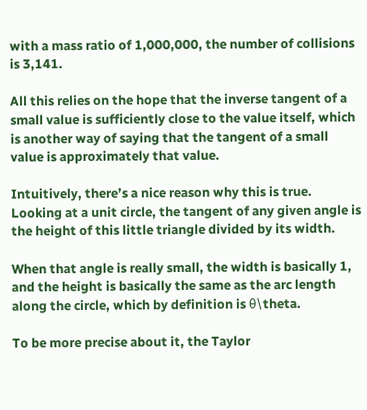with a mass ratio of 1,000,000, the number of collisions is 3,141.

All this relies on the hope that the inverse tangent of a small value is sufficiently close to the value itself, which is another way of saying that the tangent of a small value is approximately that value.

Intuitively, there’s a nice reason why this is true. Looking at a unit circle, the tangent of any given angle is the height of this little triangle divided by its width.

When that angle is really small, the width is basically 1, and the height is basically the same as the arc length along the circle, which by definition is θ\theta.

To be more precise about it, the Taylor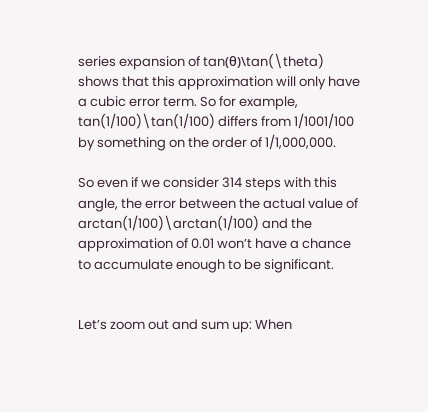series expansion of tan(θ)\tan(\theta) shows that this approximation will only have a cubic error term. So for example, tan(1/100)\tan(1/100) differs from 1/1001/100 by something on the order of 1/1,000,000.

So even if we consider 314 steps with this angle, the error between the actual value of arctan(1/100)\arctan(1/100) and the approximation of 0.01 won’t have a chance to accumulate enough to be significant.


Let’s zoom out and sum up: When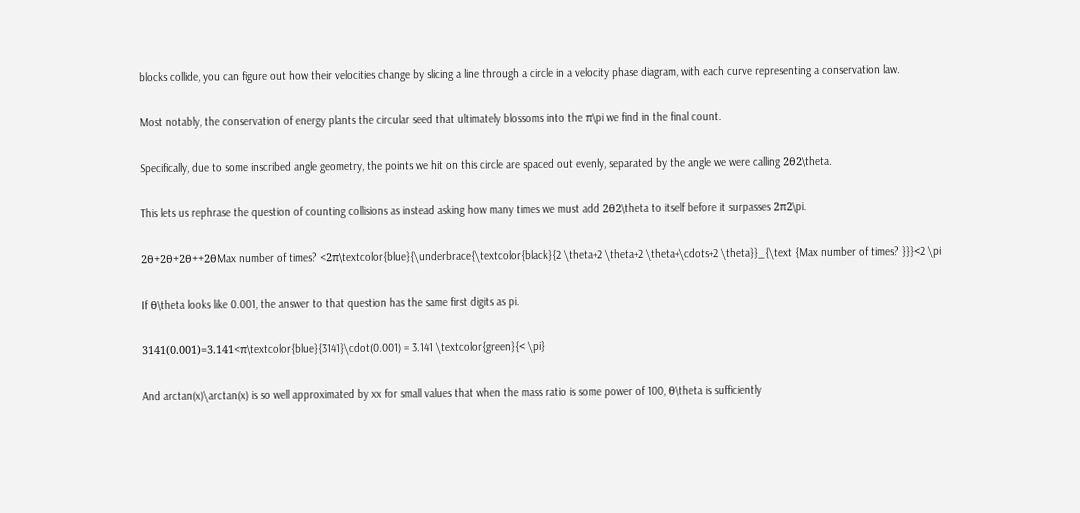blocks collide, you can figure out how their velocities change by slicing a line through a circle in a velocity phase diagram, with each curve representing a conservation law.

Most notably, the conservation of energy plants the circular seed that ultimately blossoms into the π\pi we find in the final count.

Specifically, due to some inscribed angle geometry, the points we hit on this circle are spaced out evenly, separated by the angle we were calling 2θ2\theta.

This lets us rephrase the question of counting collisions as instead asking how many times we must add 2θ2\theta to itself before it surpasses 2π2\pi.

2θ+2θ+2θ++2θMax number of times? <2π\textcolor{blue}{\underbrace{\textcolor{black}{2 \theta+2 \theta+2 \theta+\cdots+2 \theta}}_{\text {Max number of times? }}}<2 \pi

If θ\theta looks like 0.001, the answer to that question has the same first digits as pi.

3141(0.001)=3.141<π\textcolor{blue}{3141}\cdot(0.001) = 3.141 \textcolor{green}{< \pi}

And arctan(x)\arctan(x) is so well approximated by xx for small values that when the mass ratio is some power of 100, θ\theta is sufficiently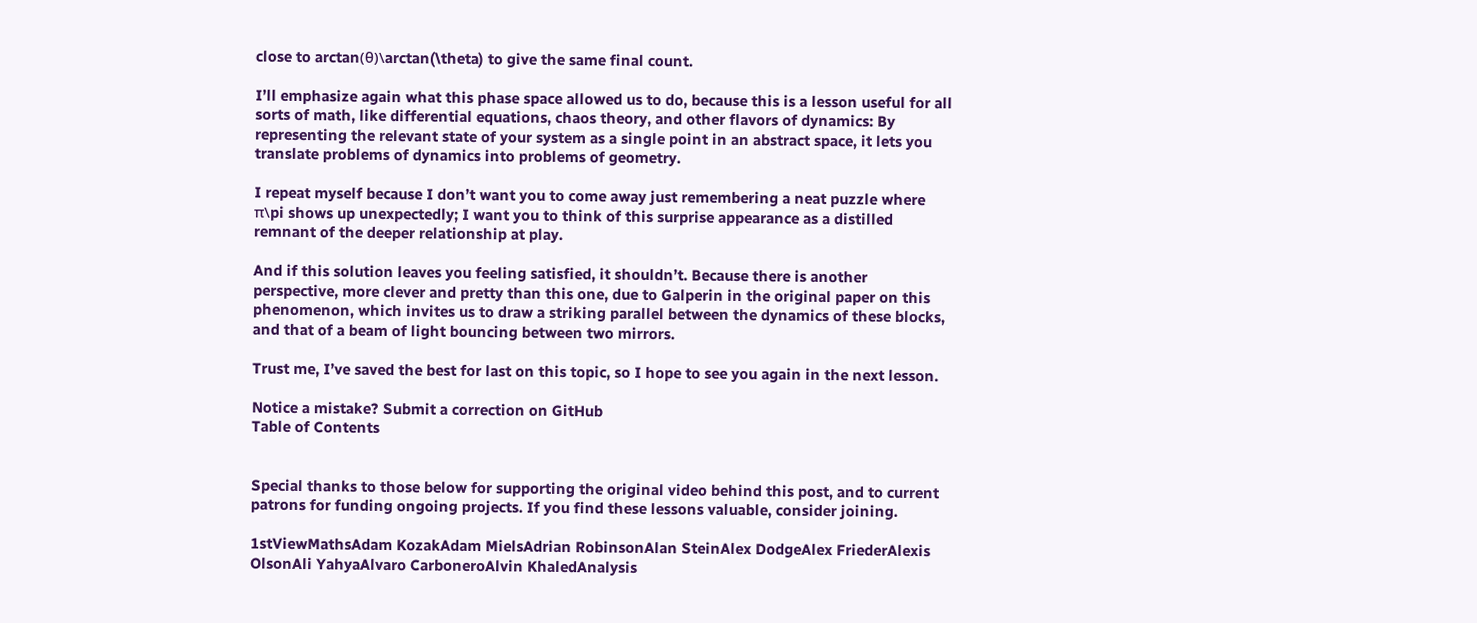close to arctan(θ)\arctan(\theta) to give the same final count.

I’ll emphasize again what this phase space allowed us to do, because this is a lesson useful for all sorts of math, like differential equations, chaos theory, and other flavors of dynamics: By representing the relevant state of your system as a single point in an abstract space, it lets you translate problems of dynamics into problems of geometry.

I repeat myself because I don’t want you to come away just remembering a neat puzzle where π\pi shows up unexpectedly; I want you to think of this surprise appearance as a distilled remnant of the deeper relationship at play.

And if this solution leaves you feeling satisfied, it shouldn’t. Because there is another perspective, more clever and pretty than this one, due to Galperin in the original paper on this phenomenon, which invites us to draw a striking parallel between the dynamics of these blocks, and that of a beam of light bouncing between two mirrors.

Trust me, I’ve saved the best for last on this topic, so I hope to see you again in the next lesson.

Notice a mistake? Submit a correction on GitHub
Table of Contents


Special thanks to those below for supporting the original video behind this post, and to current patrons for funding ongoing projects. If you find these lessons valuable, consider joining.

1stViewMathsAdam KozakAdam MielsAdrian RobinsonAlan SteinAlex DodgeAlex FriederAlexis OlsonAli YahyaAlvaro CarboneroAlvin KhaledAnalysis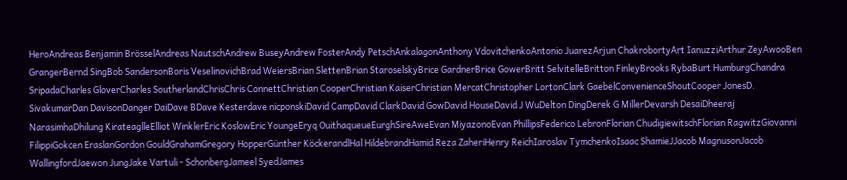HeroAndreas Benjamin BrösselAndreas NautschAndrew BuseyAndrew FosterAndy PetschAnkalagonAnthony VdovitchenkoAntonio JuarezArjun ChakrobortyArt IanuzziArthur ZeyAwooBen GrangerBernd SingBob SandersonBoris VeselinovichBrad WeiersBrian SlettenBrian StaroselskyBrice GardnerBrice GowerBritt SelvitelleBritton FinleyBrooks RybaBurt HumburgChandra SripadaCharles GloverCharles SoutherlandChrisChris ConnettChristian CooperChristian KaiserChristian MercatChristopher LortonClark GaebelConvenienceShoutCooper JonesD. SivakumarDan DavisonDanger DaiDave BDave Kesterdave nicponskiDavid CampDavid ClarkDavid GowDavid HouseDavid J WuDelton DingDerek G MillerDevarsh DesaiDheeraj NarasimhaDhilung KirateaglleElliot WinklerEric KoslowEric YoungeEryq OuithaqueueEurghSireAweEvan MiyazonoEvan PhillipsFederico LebronFlorian ChudigiewitschFlorian RagwitzGiovanni FilippiGokcen EraslanGordon GouldGrahamGregory HopperGünther KöckerandlHal HildebrandHamid Reza ZaheriHenry ReichIaroslav TymchenkoIsaac ShamieJJacob MagnusonJacob WallingfordJaewon JungJake Vartuli - SchonbergJameel SyedJames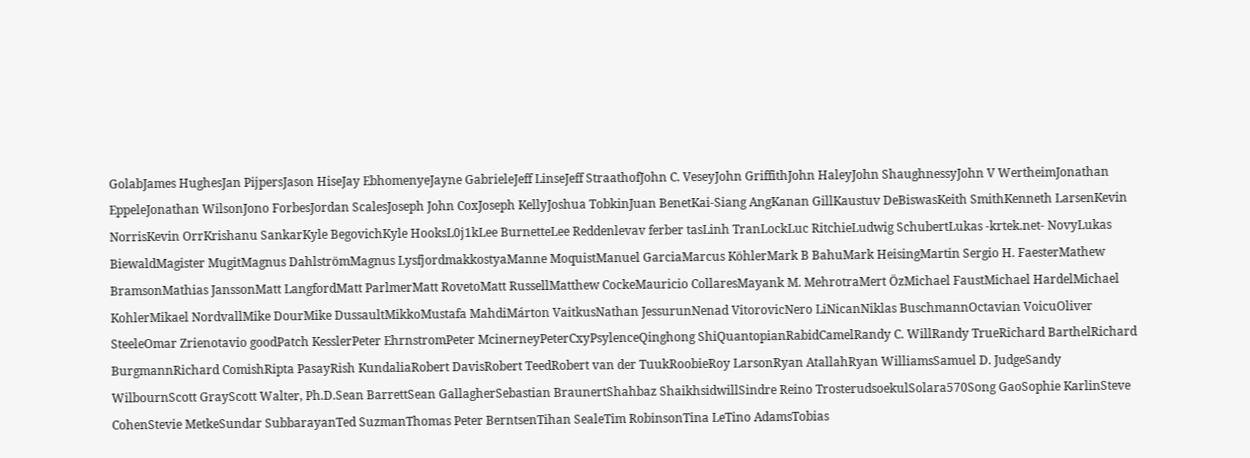GolabJames HughesJan PijpersJason HiseJay EbhomenyeJayne GabrieleJeff LinseJeff StraathofJohn C. VeseyJohn GriffithJohn HaleyJohn ShaughnessyJohn V WertheimJonathan EppeleJonathan WilsonJono ForbesJordan ScalesJoseph John CoxJoseph KellyJoshua TobkinJuan BenetKai-Siang AngKanan GillKaustuv DeBiswasKeith SmithKenneth LarsenKevin NorrisKevin OrrKrishanu SankarKyle BegovichKyle HooksL0j1kLee BurnetteLee Reddenlevav ferber tasLinh TranLockLuc RitchieLudwig SchubertLukas -krtek.net- NovyLukas BiewaldMagister MugitMagnus DahlströmMagnus LysfjordmakkostyaManne MoquistManuel GarciaMarcus KöhlerMark B BahuMark HeisingMartin Sergio H. FaesterMathew BramsonMathias JanssonMatt LangfordMatt ParlmerMatt RovetoMatt RussellMatthew CockeMauricio CollaresMayank M. MehrotraMert ÖzMichael FaustMichael HardelMichael KohlerMikael NordvallMike DourMike DussaultMikkoMustafa MahdiMárton VaitkusNathan JessurunNenad VitorovicNero LiNicanNiklas BuschmannOctavian VoicuOliver SteeleOmar Zrienotavio goodPatch KesslerPeter EhrnstromPeter McinerneyPeterCxyPsylenceQinghong ShiQuantopianRabidCamelRandy C. WillRandy TrueRichard BarthelRichard BurgmannRichard ComishRipta PasayRish KundaliaRobert DavisRobert TeedRobert van der TuukRoobieRoy LarsonRyan AtallahRyan WilliamsSamuel D. JudgeSandy WilbournScott GrayScott Walter, Ph.D.Sean BarrettSean GallagherSebastian BraunertShahbaz ShaikhsidwillSindre Reino TrosterudsoekulSolara570Song GaoSophie KarlinSteve CohenStevie MetkeSundar SubbarayanTed SuzmanThomas Peter BerntsenTihan SealeTim RobinsonTina LeTino AdamsTobias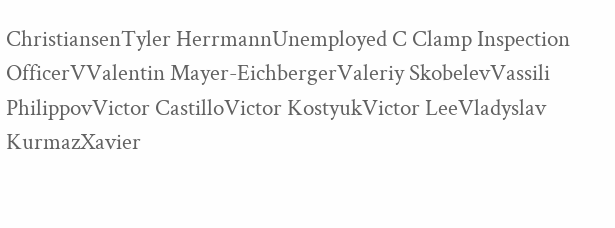ChristiansenTyler HerrmannUnemployed C Clamp Inspection OfficerVValentin Mayer-EichbergerValeriy SkobelevVassili PhilippovVictor CastilloVictor KostyukVictor LeeVladyslav KurmazXavier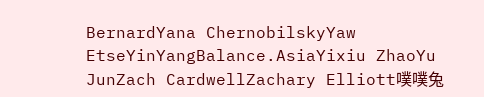BernardYana ChernobilskyYaw EtseYinYangBalance.AsiaYixiu ZhaoYu JunZach CardwellZachary Elliott噗噗兔